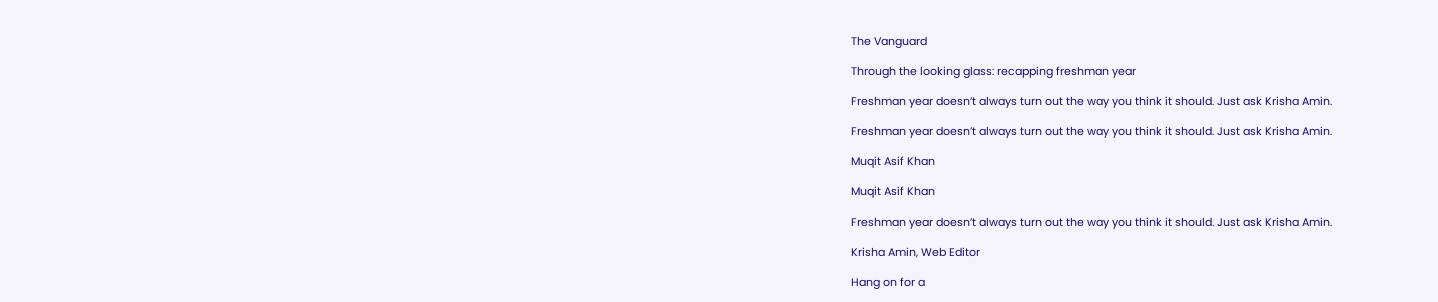The Vanguard

Through the looking glass: recapping freshman year

Freshman year doesn’t always turn out the way you think it should. Just ask Krisha Amin.

Freshman year doesn’t always turn out the way you think it should. Just ask Krisha Amin.

Muqit Asif Khan

Muqit Asif Khan

Freshman year doesn’t always turn out the way you think it should. Just ask Krisha Amin.

Krisha Amin, Web Editor

Hang on for a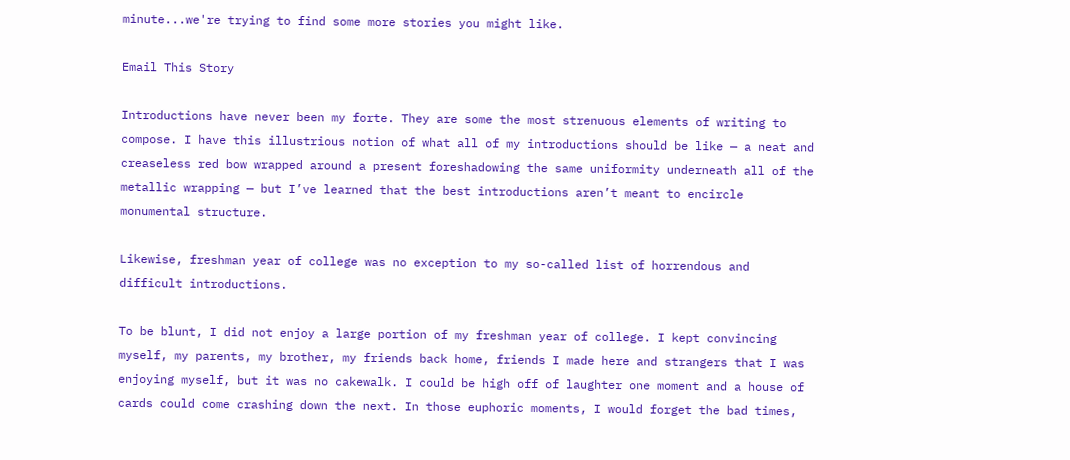minute...we're trying to find some more stories you might like.

Email This Story

Introductions have never been my forte. They are some the most strenuous elements of writing to compose. I have this illustrious notion of what all of my introductions should be like — a neat and creaseless red bow wrapped around a present foreshadowing the same uniformity underneath all of the metallic wrapping — but I’ve learned that the best introductions aren’t meant to encircle monumental structure.

Likewise, freshman year of college was no exception to my so-called list of horrendous and difficult introductions.

To be blunt, I did not enjoy a large portion of my freshman year of college. I kept convincing myself, my parents, my brother, my friends back home, friends I made here and strangers that I was enjoying myself, but it was no cakewalk. I could be high off of laughter one moment and a house of cards could come crashing down the next. In those euphoric moments, I would forget the bad times,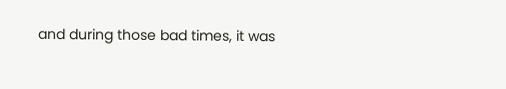and during those bad times, it was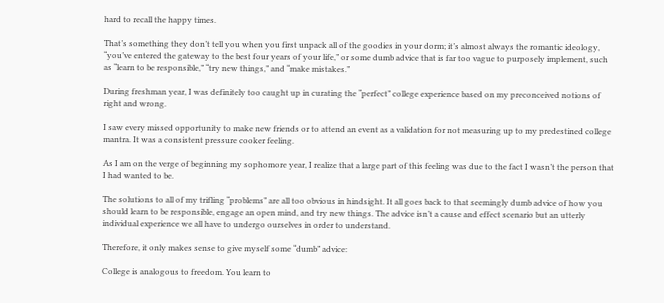hard to recall the happy times.

That’s something they don’t tell you when you first unpack all of the goodies in your dorm; it’s almost always the romantic ideology, “you’ve entered the gateway to the best four years of your life,” or some dumb advice that is far too vague to purposely implement, such as “learn to be responsible,” “try new things,” and “make mistakes.”

During freshman year, I was definitely too caught up in curating the “perfect” college experience based on my preconceived notions of right and wrong.

I saw every missed opportunity to make new friends or to attend an event as a validation for not measuring up to my predestined college mantra. It was a consistent pressure cooker feeling.

As I am on the verge of beginning my sophomore year, I realize that a large part of this feeling was due to the fact I wasn’t the person that I had wanted to be.

The solutions to all of my trifling “problems” are all too obvious in hindsight. It all goes back to that seemingly dumb advice of how you should learn to be responsible, engage an open mind, and try new things. The advice isn’t a cause and effect scenario but an utterly individual experience we all have to undergo ourselves in order to understand.

Therefore, it only makes sense to give myself some “dumb” advice:

College is analogous to freedom. You learn to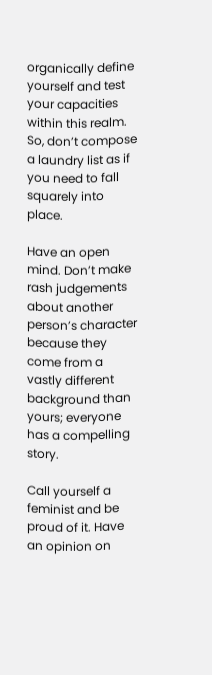organically define yourself and test your capacities within this realm. So, don’t compose a laundry list as if you need to fall squarely into place.

Have an open mind. Don’t make rash judgements about another person’s character because they come from a vastly different background than yours; everyone has a compelling story.

Call yourself a feminist and be proud of it. Have an opinion on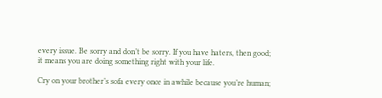every issue. Be sorry and don’t be sorry. If you have haters, then good; it means you are doing something right with your life.

Cry on your brother’s sofa every once in awhile because you’re human;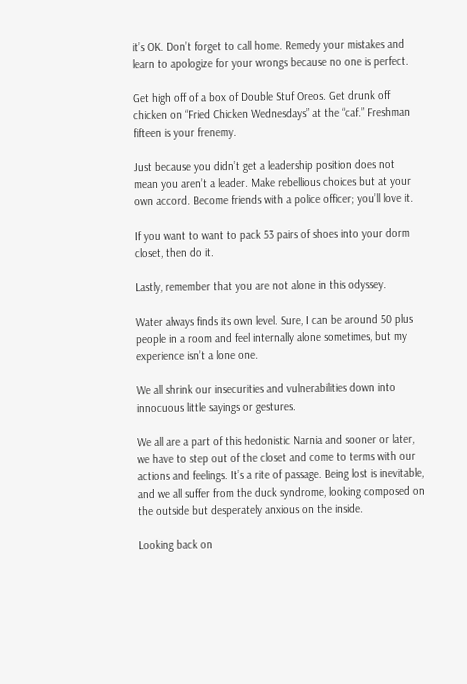it’s OK. Don’t forget to call home. Remedy your mistakes and learn to apologize for your wrongs because no one is perfect.

Get high off of a box of Double Stuf Oreos. Get drunk off chicken on “Fried Chicken Wednesdays” at the “caf.” Freshman fifteen is your frenemy.

Just because you didn’t get a leadership position does not mean you aren’t a leader. Make rebellious choices but at your own accord. Become friends with a police officer; you’ll love it.

If you want to want to pack 53 pairs of shoes into your dorm closet, then do it.

Lastly, remember that you are not alone in this odyssey.

Water always finds its own level. Sure, I can be around 50 plus people in a room and feel internally alone sometimes, but my experience isn’t a lone one.

We all shrink our insecurities and vulnerabilities down into innocuous little sayings or gestures.

We all are a part of this hedonistic Narnia and sooner or later, we have to step out of the closet and come to terms with our actions and feelings. It’s a rite of passage. Being lost is inevitable, and we all suffer from the duck syndrome, looking composed on the outside but desperately anxious on the inside.

Looking back on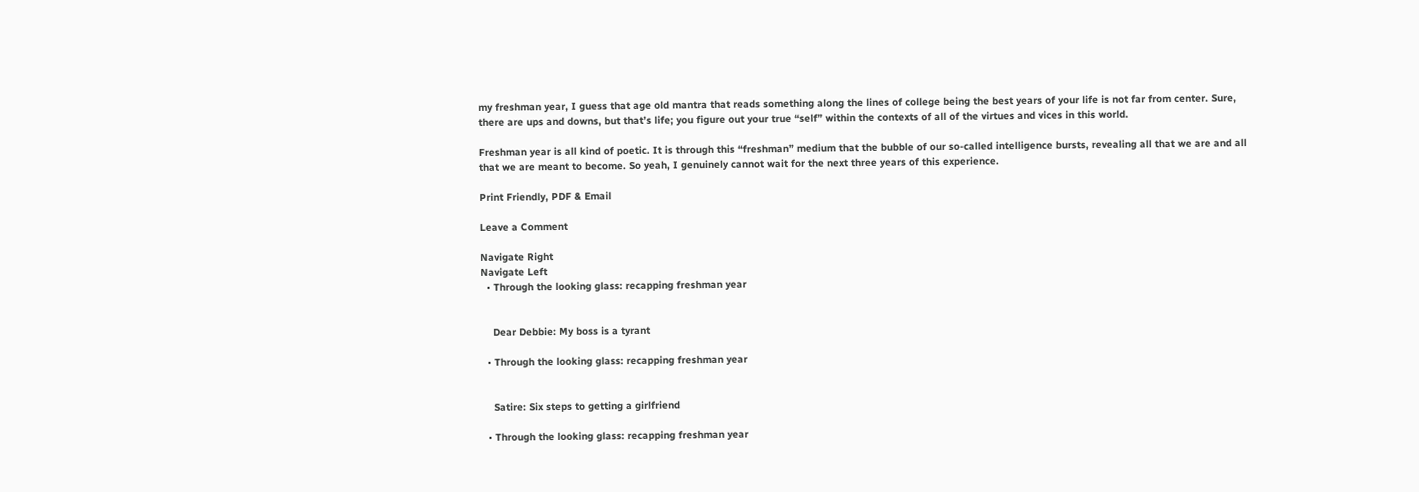my freshman year, I guess that age old mantra that reads something along the lines of college being the best years of your life is not far from center. Sure, there are ups and downs, but that’s life; you figure out your true “self” within the contexts of all of the virtues and vices in this world.

Freshman year is all kind of poetic. It is through this “freshman” medium that the bubble of our so-called intelligence bursts, revealing all that we are and all that we are meant to become. So yeah, I genuinely cannot wait for the next three years of this experience.

Print Friendly, PDF & Email

Leave a Comment

Navigate Right
Navigate Left
  • Through the looking glass: recapping freshman year


    Dear Debbie: My boss is a tyrant

  • Through the looking glass: recapping freshman year


    Satire: Six steps to getting a girlfriend

  • Through the looking glass: recapping freshman year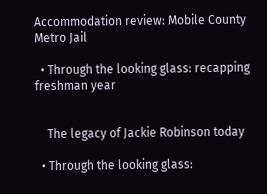Accommodation review: Mobile County Metro Jail

  • Through the looking glass: recapping freshman year


    The legacy of Jackie Robinson today

  • Through the looking glass: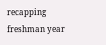recapping freshman year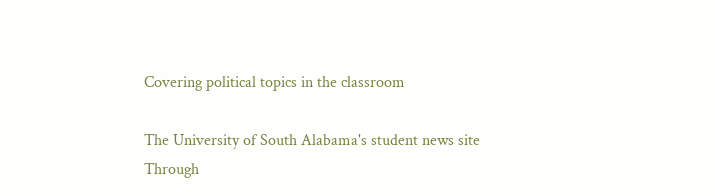Covering political topics in the classroom

The University of South Alabama's student news site
Through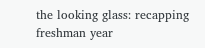the looking glass: recapping freshman year